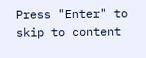Press "Enter" to skip to content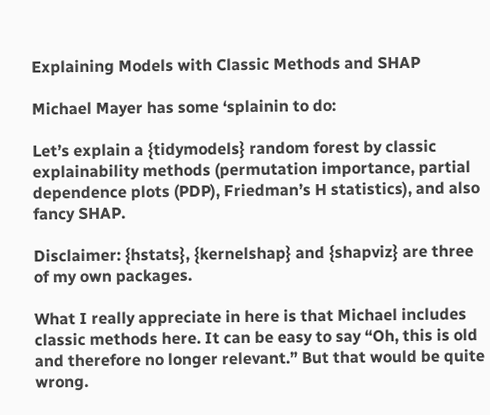Explaining Models with Classic Methods and SHAP

Michael Mayer has some ‘splainin to do:

Let’s explain a {tidymodels} random forest by classic explainability methods (permutation importance, partial dependence plots (PDP), Friedman’s H statistics), and also fancy SHAP.

Disclaimer: {hstats}, {kernelshap} and {shapviz} are three of my own packages.

What I really appreciate in here is that Michael includes classic methods here. It can be easy to say “Oh, this is old and therefore no longer relevant.” But that would be quite wrong.